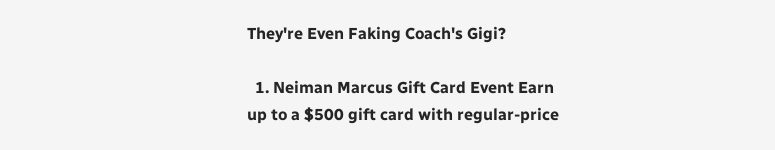They're Even Faking Coach's Gigi?

  1. Neiman Marcus Gift Card Event Earn up to a $500 gift card with regular-price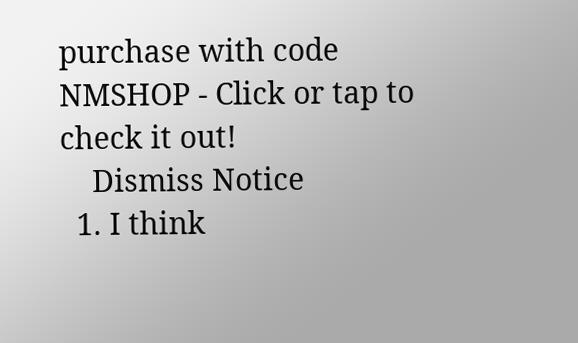purchase with code NMSHOP - Click or tap to check it out!
    Dismiss Notice
  1. I think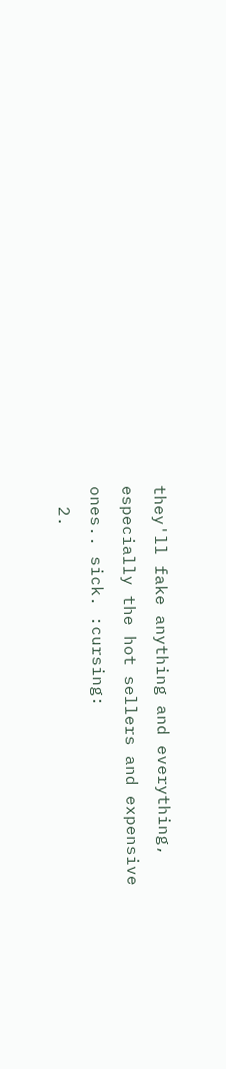they'll fake anything and everything, especially the hot sellers and expensive ones.. sick. :cursing:
  2.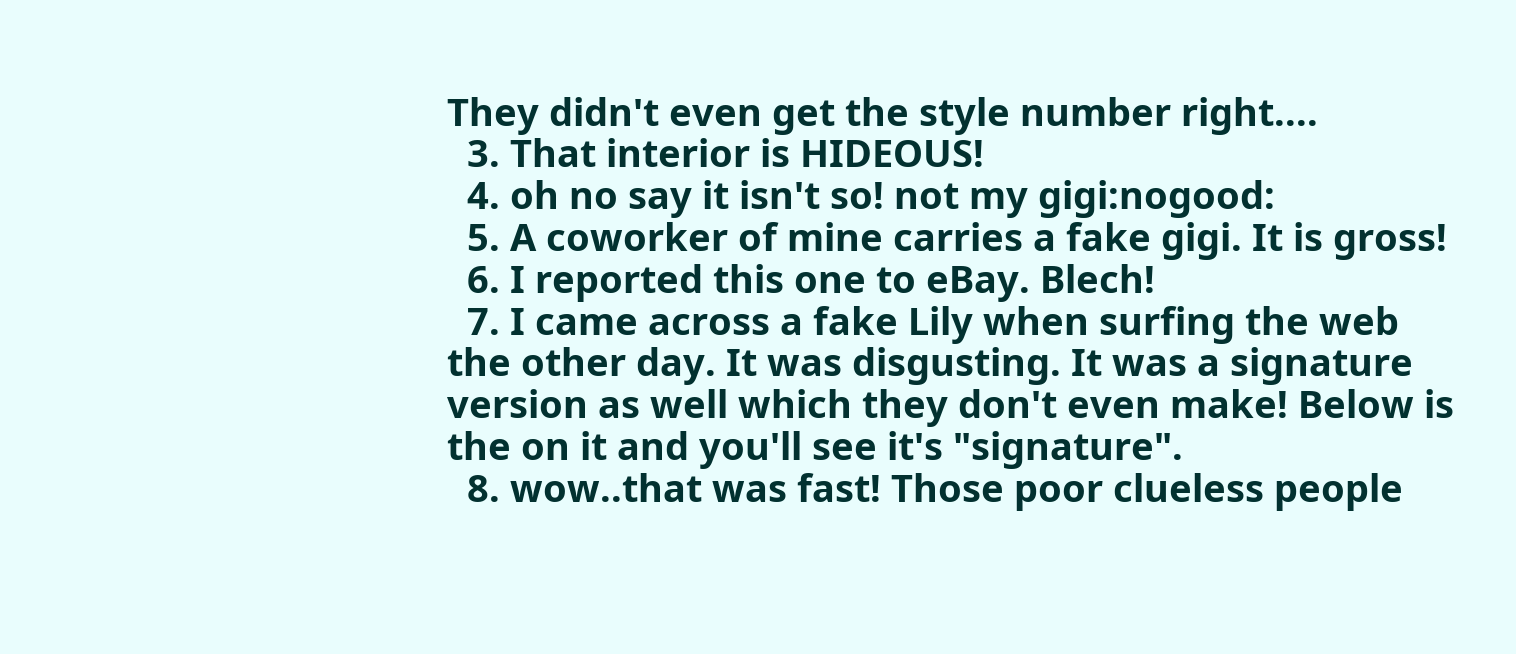They didn't even get the style number right....
  3. That interior is HIDEOUS!
  4. oh no say it isn't so! not my gigi:nogood:
  5. A coworker of mine carries a fake gigi. It is gross!
  6. I reported this one to eBay. Blech!
  7. I came across a fake Lily when surfing the web the other day. It was disgusting. It was a signature version as well which they don't even make! Below is the on it and you'll see it's "signature".
  8. wow..that was fast! Those poor clueless people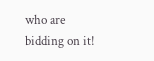who are bidding on it!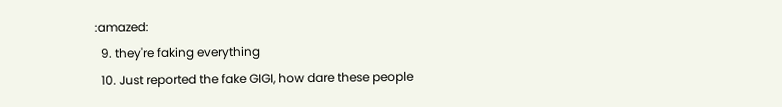:amazed:
  9. they're faking everything
  10. Just reported the fake GIGI, how dare these people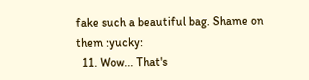fake such a beautiful bag. Shame on them :yucky:
  11. Wow... That's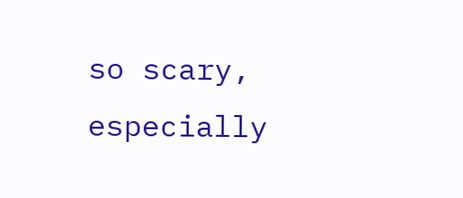so scary, especially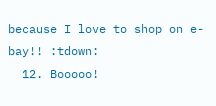because I love to shop on e-bay!! :tdown:
  12. Booooo!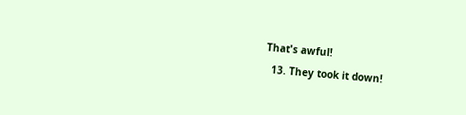That's awful!
  13. They took it down!